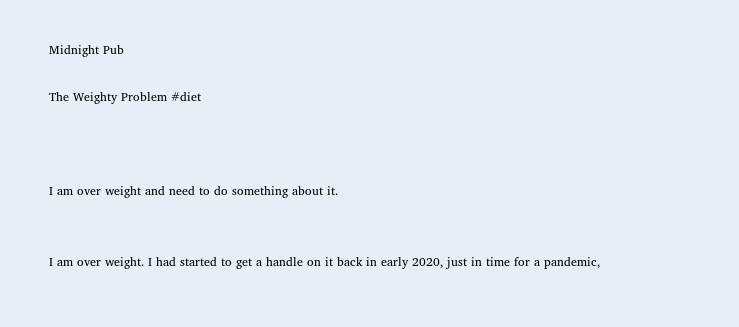Midnight Pub

The Weighty Problem #diet



I am over weight and need to do something about it.


I am over weight. I had started to get a handle on it back in early 2020, just in time for a pandemic,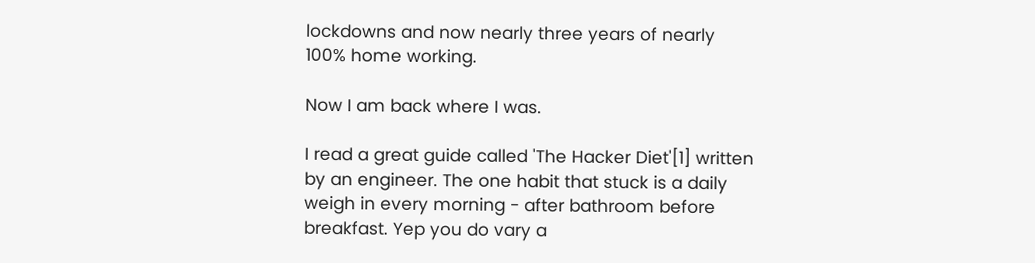lockdowns and now nearly three years of nearly 100% home working.

Now I am back where I was.

I read a great guide called 'The Hacker Diet'[1] written by an engineer. The one habit that stuck is a daily weigh in every morning - after bathroom before breakfast. Yep you do vary a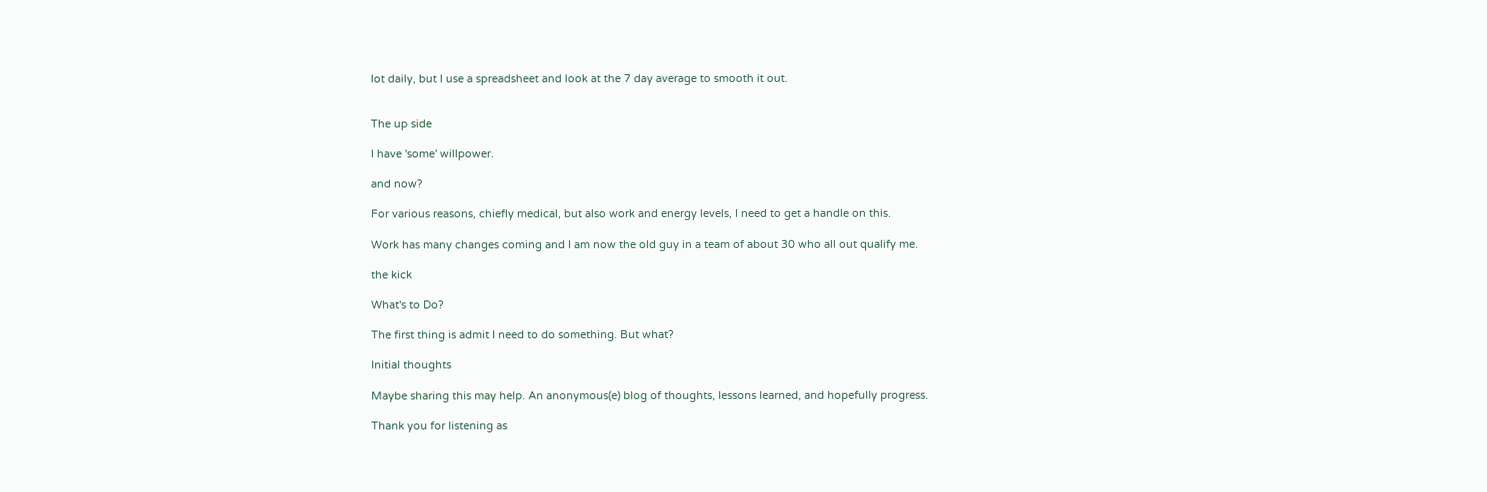lot daily, but I use a spreadsheet and look at the 7 day average to smooth it out.


The up side

I have 'some' willpower.

and now?

For various reasons, chiefly medical, but also work and energy levels, I need to get a handle on this.

Work has many changes coming and I am now the old guy in a team of about 30 who all out qualify me.

the kick

What's to Do?

The first thing is admit I need to do something. But what?

Initial thoughts

Maybe sharing this may help. An anonymous(e) blog of thoughts, lessons learned, and hopefully progress.

Thank you for listening as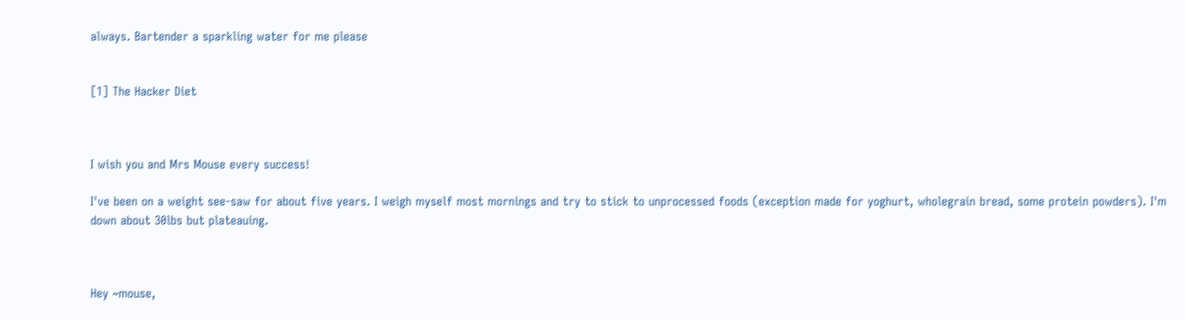always. Bartender a sparkling water for me please


[1] The Hacker Diet



I wish you and Mrs Mouse every success!

I've been on a weight see-saw for about five years. I weigh myself most mornings and try to stick to unprocessed foods (exception made for yoghurt, wholegrain bread, some protein powders). I'm down about 30lbs but plateauing.



Hey ~mouse,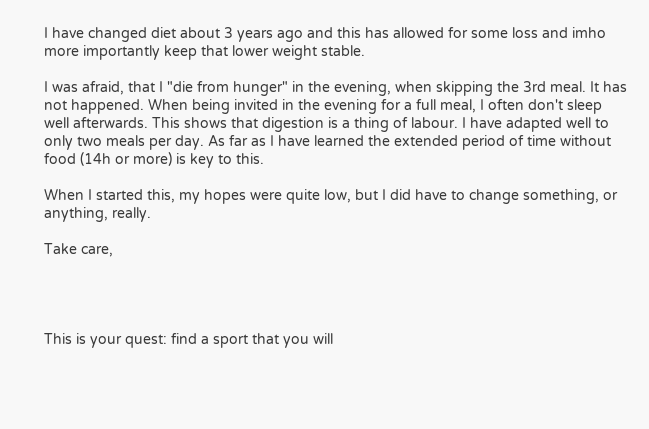I have changed diet about 3 years ago and this has allowed for some loss and imho more importantly keep that lower weight stable.

I was afraid, that I "die from hunger" in the evening, when skipping the 3rd meal. It has not happened. When being invited in the evening for a full meal, I often don't sleep well afterwards. This shows that digestion is a thing of labour. I have adapted well to only two meals per day. As far as I have learned the extended period of time without food (14h or more) is key to this.

When I started this, my hopes were quite low, but I did have to change something, or anything, really.

Take care,




This is your quest: find a sport that you will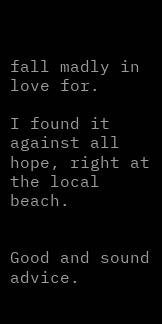fall madly in love for.

I found it against all hope, right at the local beach.


Good and sound advice.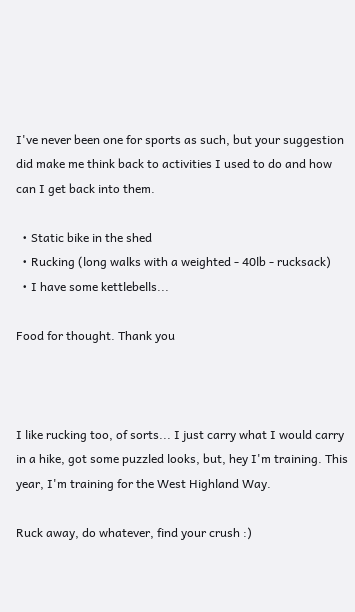I've never been one for sports as such, but your suggestion did make me think back to activities I used to do and how can I get back into them.

  • Static bike in the shed
  • Rucking (long walks with a weighted - 40lb - rucksack)
  • I have some kettlebells...

Food for thought. Thank you



I like rucking too, of sorts... I just carry what I would carry in a hike, got some puzzled looks, but, hey I'm training. This year, I'm training for the West Highland Way.

Ruck away, do whatever, find your crush :)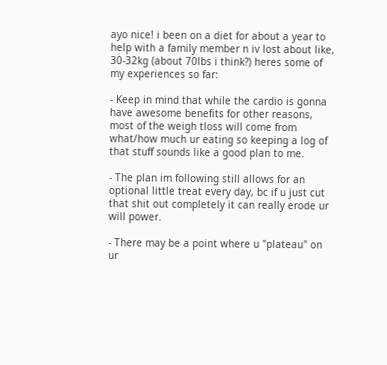ayo nice! i been on a diet for about a year to help with a family member n iv lost about like, 30-32kg (about 70lbs i think?) heres some of my experiences so far:

- Keep in mind that while the cardio is gonna have awesome benefits for other reasons, most of the weigh tloss will come from what/how much ur eating so keeping a log of that stuff sounds like a good plan to me.

- The plan im following still allows for an optional little treat every day, bc if u just cut that shit out completely it can really erode ur will power.

- There may be a point where u "plateau" on ur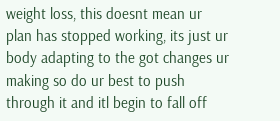weight loss, this doesnt mean ur plan has stopped working, its just ur body adapting to the got changes ur making so do ur best to push through it and itl begin to fall off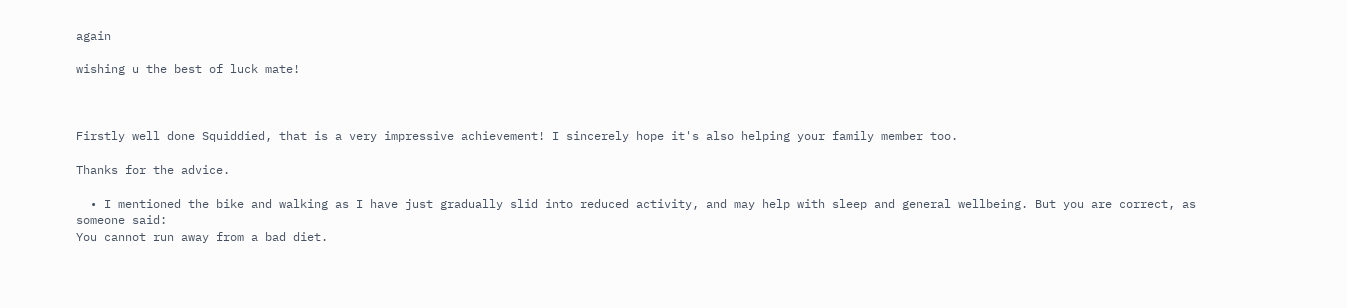again

wishing u the best of luck mate!



Firstly well done Squiddied, that is a very impressive achievement! I sincerely hope it's also helping your family member too.

Thanks for the advice.

  • I mentioned the bike and walking as I have just gradually slid into reduced activity, and may help with sleep and general wellbeing. But you are correct, as someone said:
You cannot run away from a bad diet.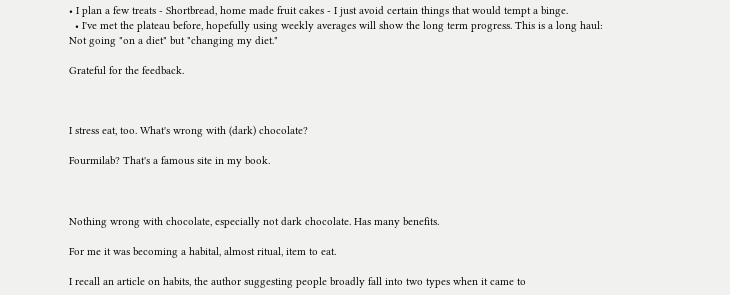• I plan a few treats - Shortbread, home made fruit cakes - I just avoid certain things that would tempt a binge.
  • I've met the plateau before, hopefully using weekly averages will show the long term progress. This is a long haul:
Not going "on a diet" but "changing my diet."

Grateful for the feedback.



I stress eat, too. What's wrong with (dark) chocolate?

Fourmilab? That's a famous site in my book.



Nothing wrong with chocolate, especially not dark chocolate. Has many benefits.

For me it was becoming a habital, almost ritual, item to eat.

I recall an article on habits, the author suggesting people broadly fall into two types when it came to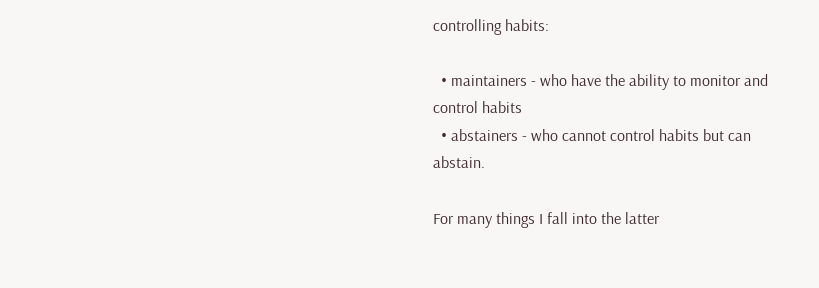controlling habits:

  • maintainers - who have the ability to monitor and control habits
  • abstainers - who cannot control habits but can abstain.

For many things I fall into the latter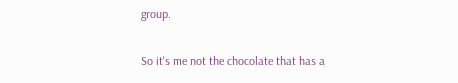group.

So it's me not the chocolate that has a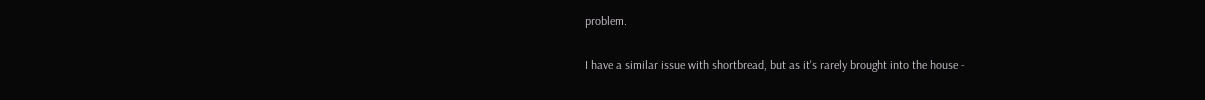problem.

I have a similar issue with shortbread, but as it's rarely brought into the house -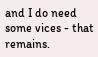and I do need some vices - that remains.